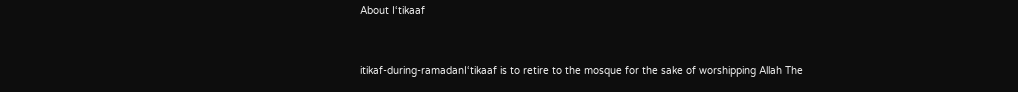About I‘tikaaf


itikaf-during-ramadanI‘tikaaf is to retire to the mosque for the sake of worshipping Allah The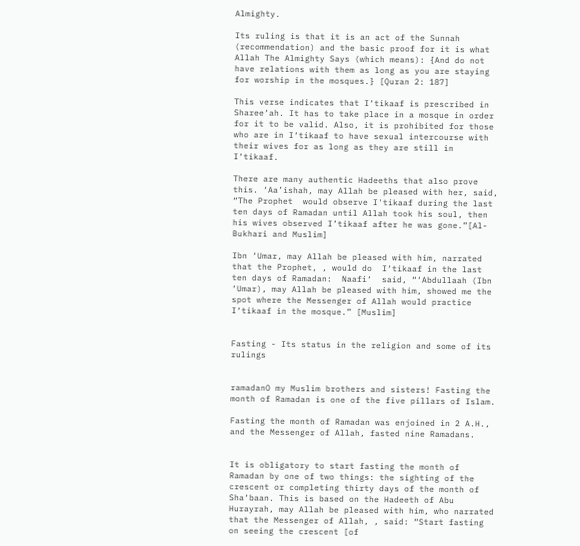Almighty.

Its ruling is that it is an act of the Sunnah (recommendation) and the basic proof for it is what Allah The Almighty Says (which means): {And do not have relations with them as long as you are staying for worship in the mosques.} [Quran 2: 187]

This verse indicates that I‘tikaaf is prescribed in Sharee‘ah. It has to take place in a mosque in order for it to be valid. Also, it is prohibited for those who are in I‘tikaaf to have sexual intercourse with their wives for as long as they are still in I‘tikaaf.

There are many authentic Hadeeths that also prove this. ‘Aa’ishah, may Allah be pleased with her, said, “The Prophet  would observe I'tikaaf during the last ten days of Ramadan until Allah took his soul, then his wives observed I’tikaaf after he was gone.”[Al-Bukhari and Muslim]

Ibn ‘Umar, may Allah be pleased with him, narrated that the Prophet, , would do  I‘tikaaf in the last ten days of Ramadan:  Naafi‘  said, “‘Abdullaah (Ibn ‘Umar), may Allah be pleased with him, showed me the spot where the Messenger of Allah would practice I‘tikaaf in the mosque.” [Muslim]


Fasting - Its status in the religion and some of its rulings


ramadanO my Muslim brothers and sisters! Fasting the month of Ramadan is one of the five pillars of Islam.

Fasting the month of Ramadan was enjoined in 2 A.H., and the Messenger of Allah, fasted nine Ramadans.


It is obligatory to start fasting the month of Ramadan by one of two things: the sighting of the crescent or completing thirty days of the month of Sha‘baan. This is based on the Hadeeth of Abu Hurayrah, may Allah be pleased with him, who narrated that the Messenger of Allah, , said: “Start fasting on seeing the crescent [of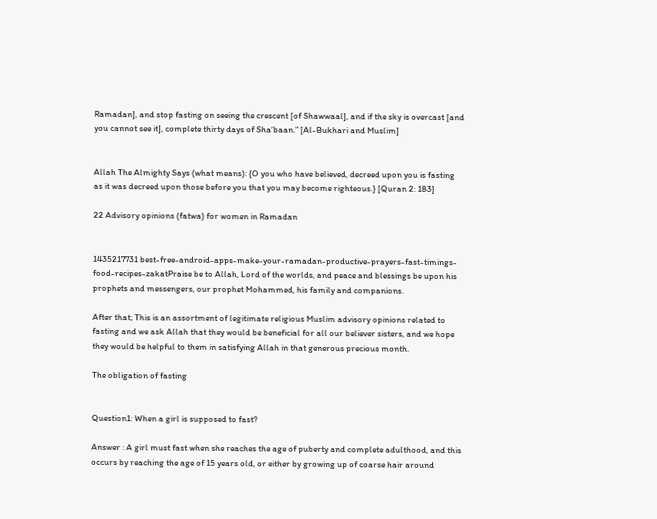Ramadan], and stop fasting on seeing the crescent [of Shawwaal], and if the sky is overcast [and you cannot see it], complete thirty days of Sha‘baan.” [Al-Bukhari and Muslim]


Allah The Almighty Says (what means): {O you who have believed, decreed upon you is fasting as it was decreed upon those before you that you may become righteous.} [Quran 2: 183]

22 Advisory opinions (fatwa) for women in Ramadan


1435217731 best-free-android-apps-make-your-ramadan-productive-prayers-fast-timings-food-recipes-zakatPraise be to Allah, Lord of the worlds, and peace and blessings be upon his prophets and messengers, our prophet Mohammed, his family and companions.

After that; This is an assortment of legitimate religious Muslim advisory opinions related to fasting and we ask Allah that they would be beneficial for all our believer sisters, and we hope they would be helpful to them in satisfying Allah in that generous precious month.

The obligation of fasting


Question1: When a girl is supposed to fast?

Answer : A girl must fast when she reaches the age of puberty and complete adulthood, and this occurs by reaching the age of 15 years old, or either by growing up of coarse hair around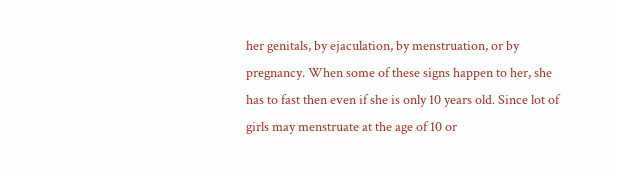her genitals, by ejaculation, by menstruation, or by pregnancy. When some of these signs happen to her, she has to fast then even if she is only 10 years old. Since lot of girls may menstruate at the age of 10 or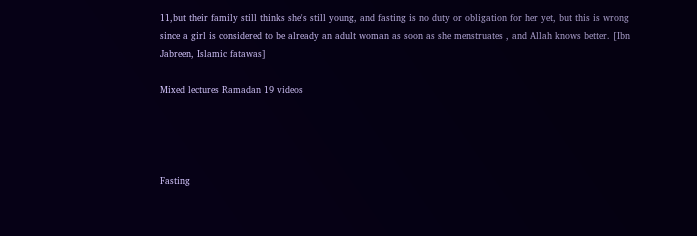11,but their family still thinks she's still young, and fasting is no duty or obligation for her yet, but this is wrong since a girl is considered to be already an adult woman as soon as she menstruates , and Allah knows better. [Ibn Jabreen, Islamic fatawas]

Mixed lectures Ramadan 19 videos




Fasting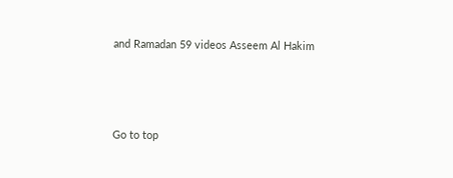and Ramadan 59 videos Asseem Al Hakim



Go to top